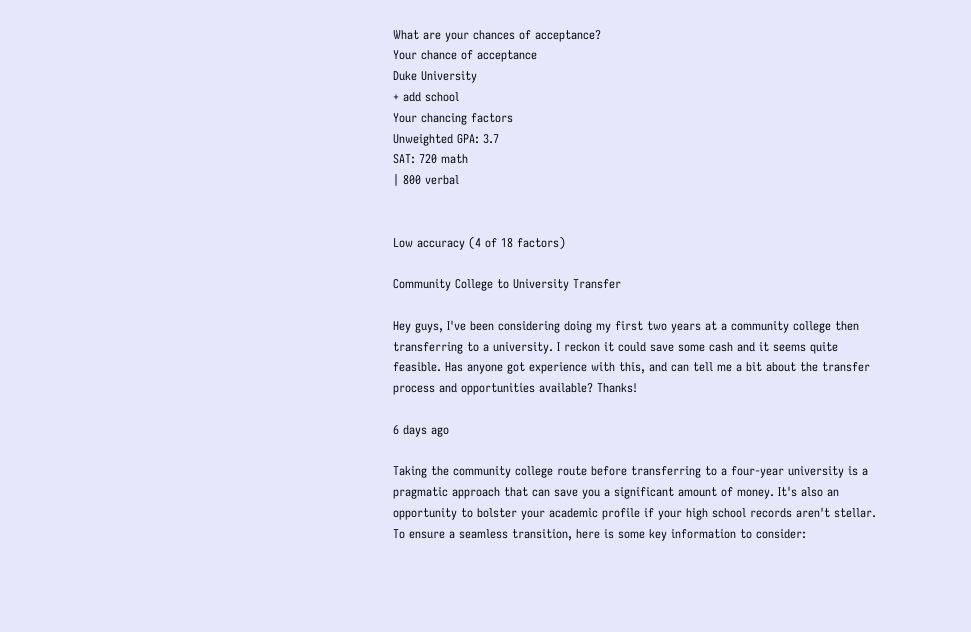What are your chances of acceptance?
Your chance of acceptance
Duke University
+ add school
Your chancing factors
Unweighted GPA: 3.7
SAT: 720 math
| 800 verbal


Low accuracy (4 of 18 factors)

Community College to University Transfer

Hey guys, I've been considering doing my first two years at a community college then transferring to a university. I reckon it could save some cash and it seems quite feasible. Has anyone got experience with this, and can tell me a bit about the transfer process and opportunities available? Thanks!

6 days ago

Taking the community college route before transferring to a four-year university is a pragmatic approach that can save you a significant amount of money. It's also an opportunity to bolster your academic profile if your high school records aren't stellar. To ensure a seamless transition, here is some key information to consider: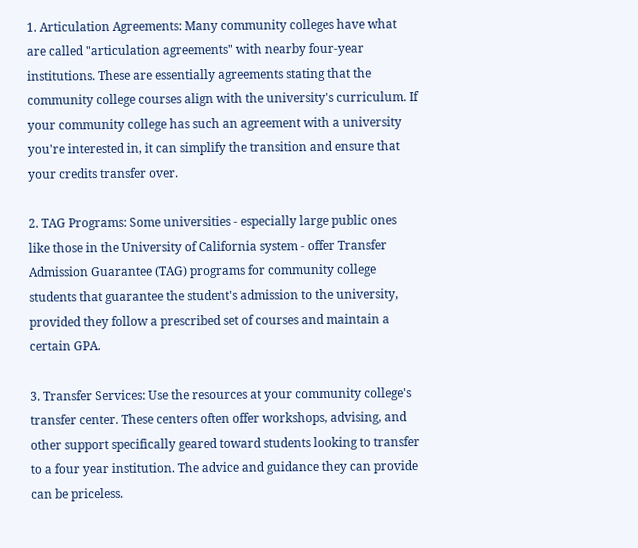1. Articulation Agreements: Many community colleges have what are called "articulation agreements" with nearby four-year institutions. These are essentially agreements stating that the community college courses align with the university's curriculum. If your community college has such an agreement with a university you're interested in, it can simplify the transition and ensure that your credits transfer over.

2. TAG Programs: Some universities - especially large public ones like those in the University of California system - offer Transfer Admission Guarantee (TAG) programs for community college students that guarantee the student's admission to the university, provided they follow a prescribed set of courses and maintain a certain GPA.

3. Transfer Services: Use the resources at your community college's transfer center. These centers often offer workshops, advising, and other support specifically geared toward students looking to transfer to a four year institution. The advice and guidance they can provide can be priceless.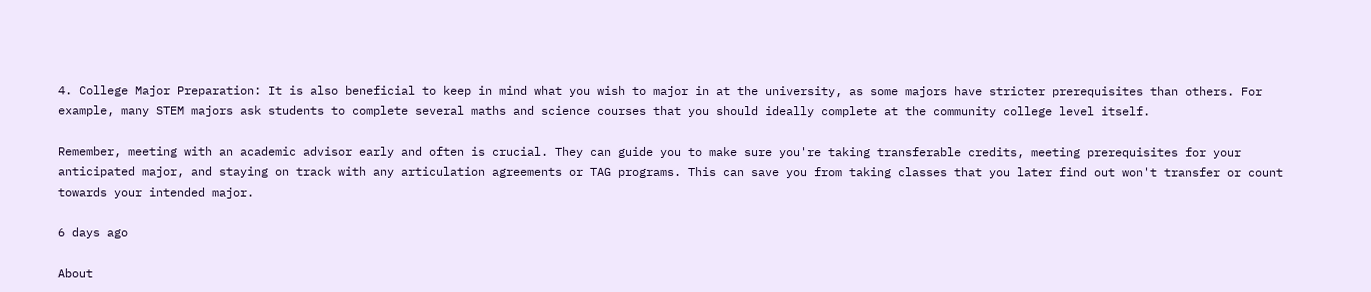4. College Major Preparation: It is also beneficial to keep in mind what you wish to major in at the university, as some majors have stricter prerequisites than others. For example, many STEM majors ask students to complete several maths and science courses that you should ideally complete at the community college level itself.

Remember, meeting with an academic advisor early and often is crucial. They can guide you to make sure you're taking transferable credits, meeting prerequisites for your anticipated major, and staying on track with any articulation agreements or TAG programs. This can save you from taking classes that you later find out won't transfer or count towards your intended major.

6 days ago

About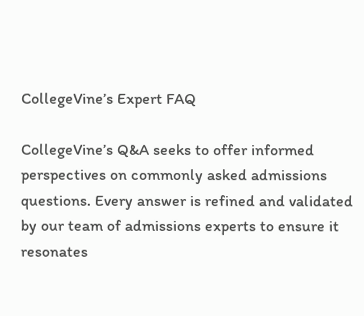CollegeVine’s Expert FAQ

CollegeVine’s Q&A seeks to offer informed perspectives on commonly asked admissions questions. Every answer is refined and validated by our team of admissions experts to ensure it resonates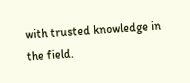with trusted knowledge in the field.